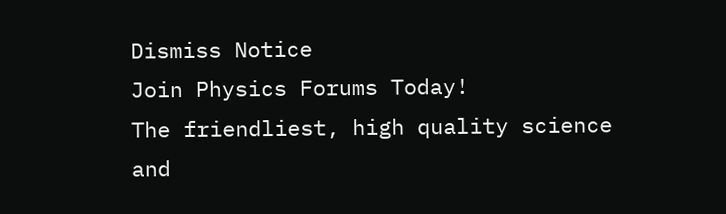Dismiss Notice
Join Physics Forums Today!
The friendliest, high quality science and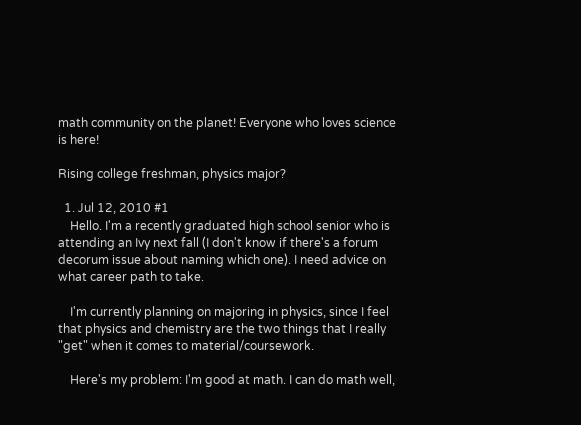math community on the planet! Everyone who loves science is here!

Rising college freshman, physics major?

  1. Jul 12, 2010 #1
    Hello. I'm a recently graduated high school senior who is attending an Ivy next fall (I don't know if there's a forum decorum issue about naming which one). I need advice on what career path to take.

    I'm currently planning on majoring in physics, since I feel that physics and chemistry are the two things that I really "get" when it comes to material/coursework.

    Here's my problem: I'm good at math. I can do math well,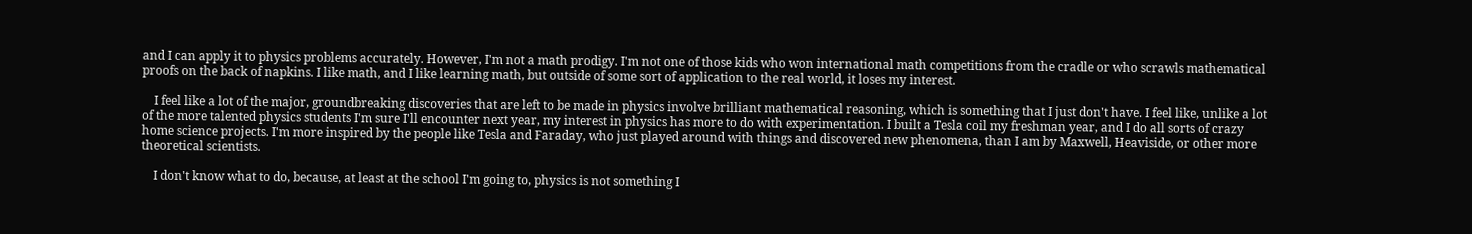and I can apply it to physics problems accurately. However, I'm not a math prodigy. I'm not one of those kids who won international math competitions from the cradle or who scrawls mathematical proofs on the back of napkins. I like math, and I like learning math, but outside of some sort of application to the real world, it loses my interest.

    I feel like a lot of the major, groundbreaking discoveries that are left to be made in physics involve brilliant mathematical reasoning, which is something that I just don't have. I feel like, unlike a lot of the more talented physics students I'm sure I'll encounter next year, my interest in physics has more to do with experimentation. I built a Tesla coil my freshman year, and I do all sorts of crazy home science projects. I'm more inspired by the people like Tesla and Faraday, who just played around with things and discovered new phenomena, than I am by Maxwell, Heaviside, or other more theoretical scientists.

    I don't know what to do, because, at least at the school I'm going to, physics is not something I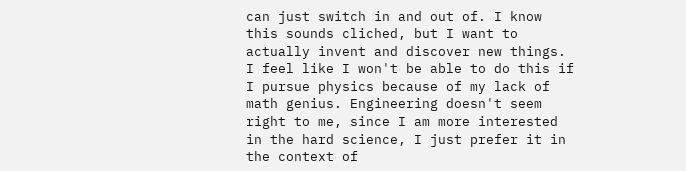can just switch in and out of. I know this sounds cliched, but I want to actually invent and discover new things. I feel like I won't be able to do this if I pursue physics because of my lack of math genius. Engineering doesn't seem right to me, since I am more interested in the hard science, I just prefer it in the context of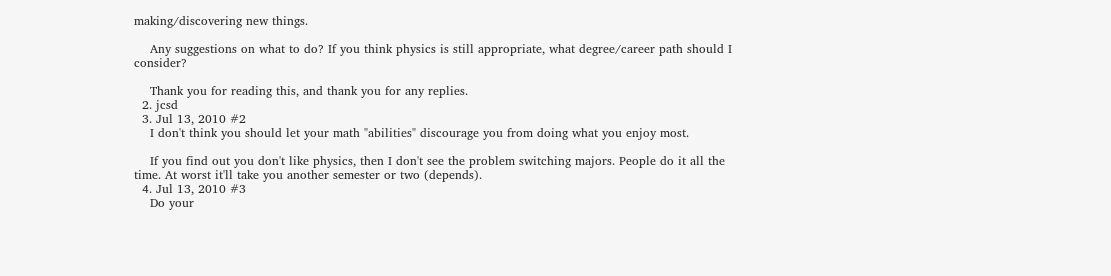making/discovering new things.

    Any suggestions on what to do? If you think physics is still appropriate, what degree/career path should I consider?

    Thank you for reading this, and thank you for any replies.
  2. jcsd
  3. Jul 13, 2010 #2
    I don't think you should let your math "abilities" discourage you from doing what you enjoy most.

    If you find out you don't like physics, then I don't see the problem switching majors. People do it all the time. At worst it'll take you another semester or two (depends).
  4. Jul 13, 2010 #3
    Do your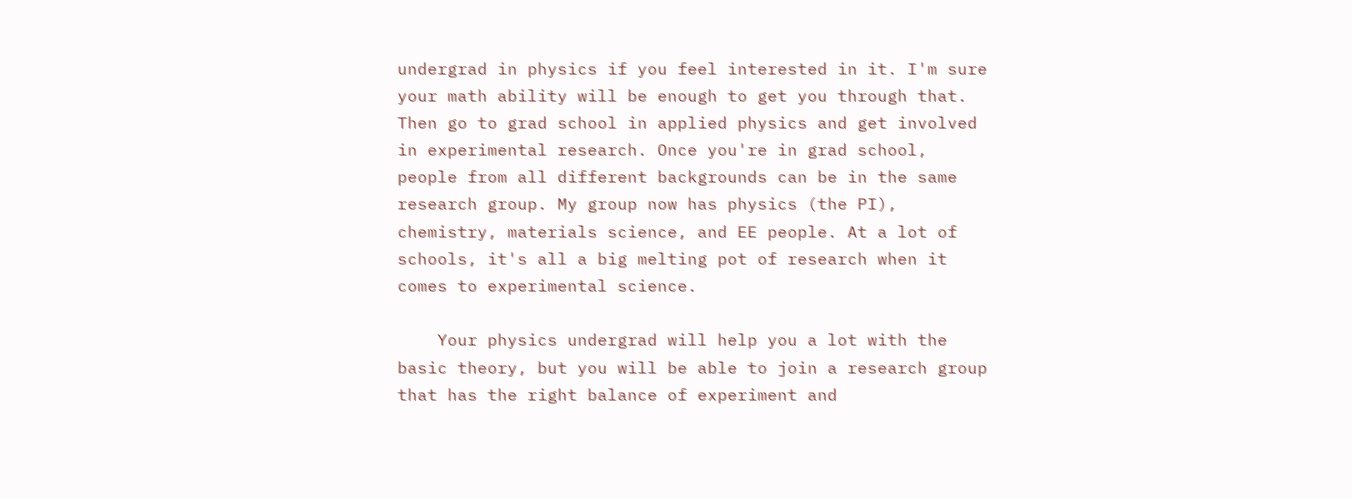undergrad in physics if you feel interested in it. I'm sure your math ability will be enough to get you through that. Then go to grad school in applied physics and get involved in experimental research. Once you're in grad school, people from all different backgrounds can be in the same research group. My group now has physics (the PI), chemistry, materials science, and EE people. At a lot of schools, it's all a big melting pot of research when it comes to experimental science.

    Your physics undergrad will help you a lot with the basic theory, but you will be able to join a research group that has the right balance of experiment and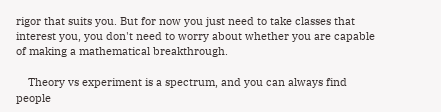rigor that suits you. But for now you just need to take classes that interest you, you don't need to worry about whether you are capable of making a mathematical breakthrough.

    Theory vs experiment is a spectrum, and you can always find people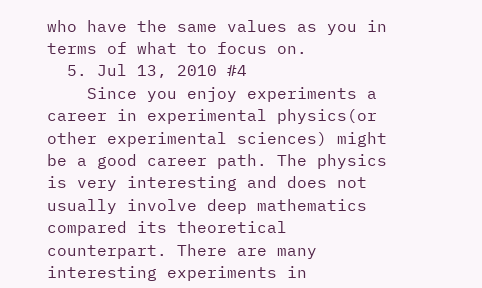who have the same values as you in terms of what to focus on.
  5. Jul 13, 2010 #4
    Since you enjoy experiments a career in experimental physics(or other experimental sciences) might be a good career path. The physics is very interesting and does not usually involve deep mathematics compared its theoretical counterpart. There are many interesting experiments in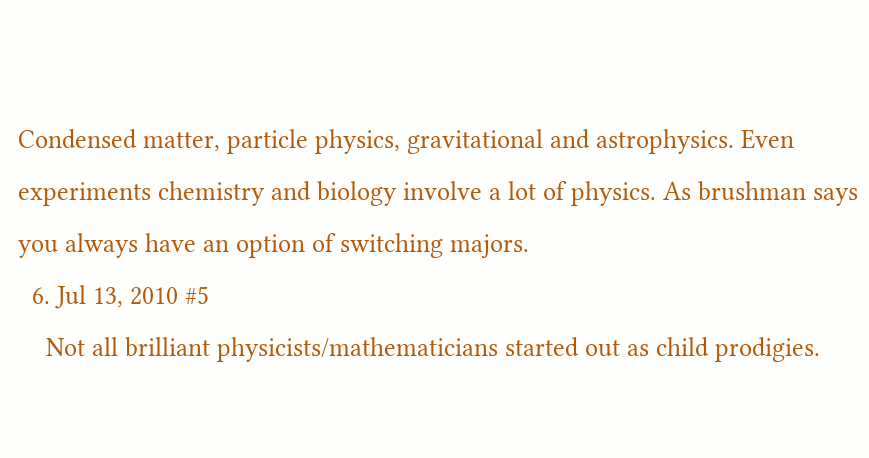Condensed matter, particle physics, gravitational and astrophysics. Even experiments chemistry and biology involve a lot of physics. As brushman says you always have an option of switching majors.
  6. Jul 13, 2010 #5
    Not all brilliant physicists/mathematicians started out as child prodigies.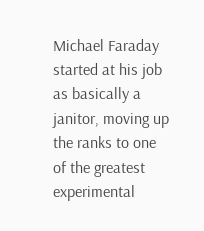Michael Faraday started at his job as basically a janitor, moving up the ranks to one of the greatest experimental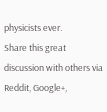physicists ever.
Share this great discussion with others via Reddit, Google+,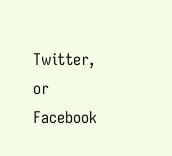Twitter, or Facebook